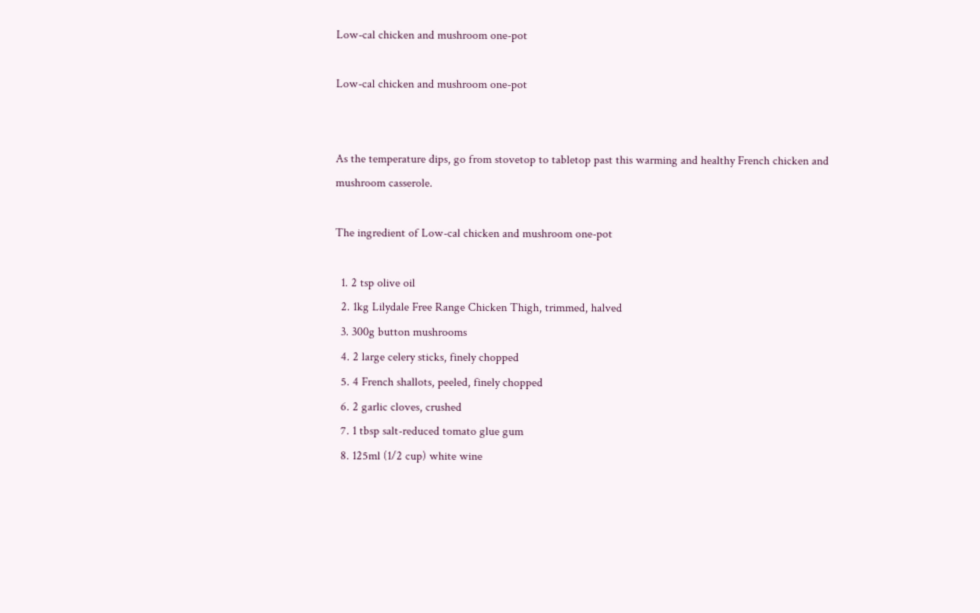Low-cal chicken and mushroom one-pot

Low-cal chicken and mushroom one-pot


As the temperature dips, go from stovetop to tabletop past this warming and healthy French chicken and mushroom casserole.

The ingredient of Low-cal chicken and mushroom one-pot

  1. 2 tsp olive oil
  2. 1kg Lilydale Free Range Chicken Thigh, trimmed, halved
  3. 300g button mushrooms
  4. 2 large celery sticks, finely chopped
  5. 4 French shallots, peeled, finely chopped
  6. 2 garlic cloves, crushed
  7. 1 tbsp salt-reduced tomato glue gum
  8. 125ml (1/2 cup) white wine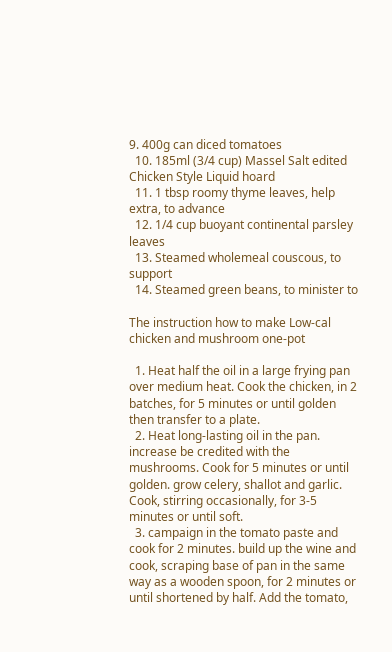9. 400g can diced tomatoes
  10. 185ml (3/4 cup) Massel Salt edited Chicken Style Liquid hoard
  11. 1 tbsp roomy thyme leaves, help extra, to advance
  12. 1/4 cup buoyant continental parsley leaves
  13. Steamed wholemeal couscous, to support
  14. Steamed green beans, to minister to

The instruction how to make Low-cal chicken and mushroom one-pot

  1. Heat half the oil in a large frying pan over medium heat. Cook the chicken, in 2 batches, for 5 minutes or until golden then transfer to a plate.
  2. Heat long-lasting oil in the pan. increase be credited with the mushrooms. Cook for 5 minutes or until golden. grow celery, shallot and garlic. Cook, stirring occasionally, for 3-5 minutes or until soft.
  3. campaign in the tomato paste and cook for 2 minutes. build up the wine and cook, scraping base of pan in the same way as a wooden spoon, for 2 minutes or until shortened by half. Add the tomato,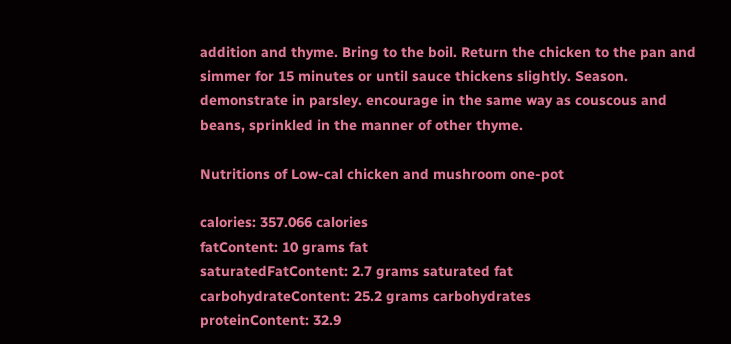addition and thyme. Bring to the boil. Return the chicken to the pan and simmer for 15 minutes or until sauce thickens slightly. Season. demonstrate in parsley. encourage in the same way as couscous and beans, sprinkled in the manner of other thyme.

Nutritions of Low-cal chicken and mushroom one-pot

calories: 357.066 calories
fatContent: 10 grams fat
saturatedFatContent: 2.7 grams saturated fat
carbohydrateContent: 25.2 grams carbohydrates
proteinContent: 32.9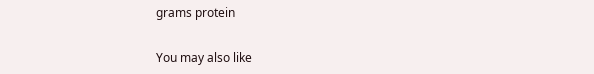grams protein


You may also like